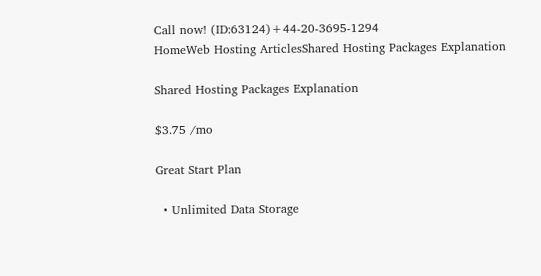Call now! (ID:63124)+44-20-3695-1294
HomeWeb Hosting ArticlesShared Hosting Packages Explanation

Shared Hosting Packages Explanation

$3.75 /mo

Great Start Plan

  • Unlimited Data Storage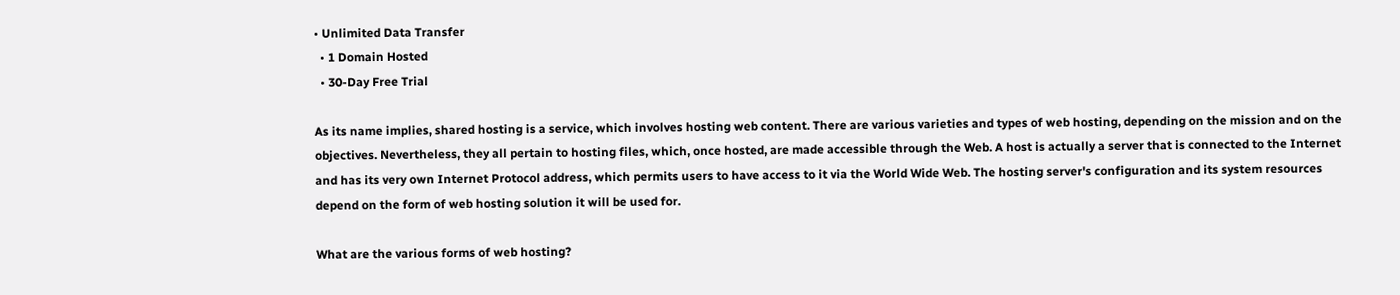• Unlimited Data Transfer
  • 1 Domain Hosted
  • 30-Day Free Trial

As its name implies, shared hosting is a service, which involves hosting web content. There are various varieties and types of web hosting, depending on the mission and on the objectives. Nevertheless, they all pertain to hosting files, which, once hosted, are made accessible through the Web. A host is actually a server that is connected to the Internet and has its very own Internet Protocol address, which permits users to have access to it via the World Wide Web. The hosting server's configuration and its system resources depend on the form of web hosting solution it will be used for.

What are the various forms of web hosting?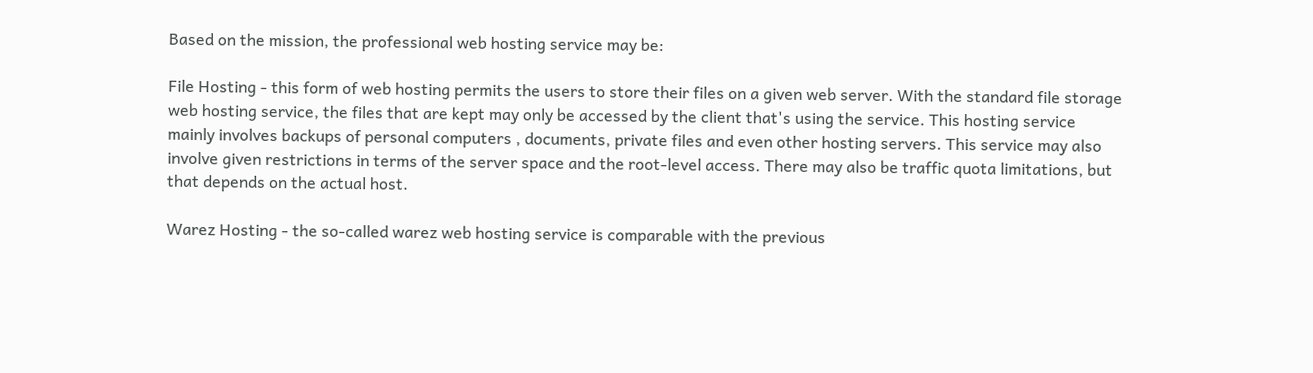Based on the mission, the professional web hosting service may be:

File Hosting - this form of web hosting permits the users to store their files on a given web server. With the standard file storage web hosting service, the files that are kept may only be accessed by the client that's using the service. This hosting service mainly involves backups of personal computers , documents, private files and even other hosting servers. This service may also involve given restrictions in terms of the server space and the root-level access. There may also be traffic quota limitations, but that depends on the actual host.

Warez Hosting - the so-called warez web hosting service is comparable with the previous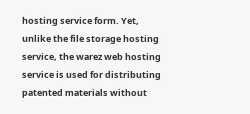hosting service form. Yet, unlike the file storage hosting service, the warez web hosting service is used for distributing patented materials without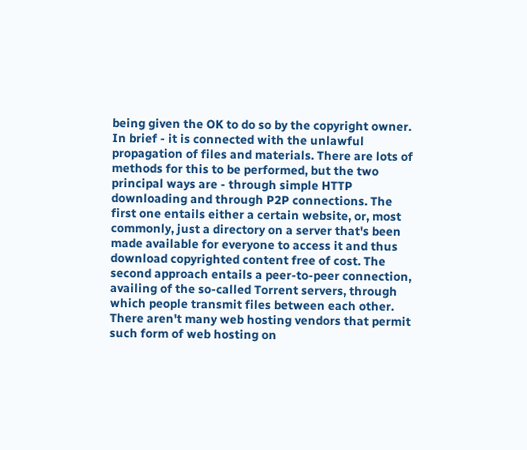being given the OK to do so by the copyright owner. In brief - it is connected with the unlawful propagation of files and materials. There are lots of methods for this to be performed, but the two principal ways are - through simple HTTP downloading and through P2P connections. The first one entails either a certain website, or, most commonly, just a directory on a server that's been made available for everyone to access it and thus download copyrighted content free of cost. The second approach entails a peer-to-peer connection, availing of the so-called Torrent servers, through which people transmit files between each other. There aren't many web hosting vendors that permit such form of web hosting on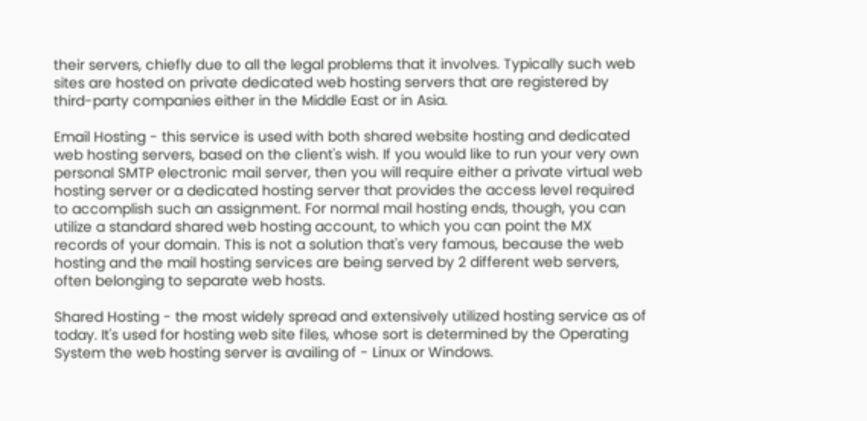their servers, chiefly due to all the legal problems that it involves. Typically such web sites are hosted on private dedicated web hosting servers that are registered by third-party companies either in the Middle East or in Asia.

Email Hosting - this service is used with both shared website hosting and dedicated web hosting servers, based on the client's wish. If you would like to run your very own personal SMTP electronic mail server, then you will require either a private virtual web hosting server or a dedicated hosting server that provides the access level required to accomplish such an assignment. For normal mail hosting ends, though, you can utilize a standard shared web hosting account, to which you can point the MX records of your domain. This is not a solution that's very famous, because the web hosting and the mail hosting services are being served by 2 different web servers, often belonging to separate web hosts.

Shared Hosting - the most widely spread and extensively utilized hosting service as of today. It's used for hosting web site files, whose sort is determined by the Operating System the web hosting server is availing of - Linux or Windows.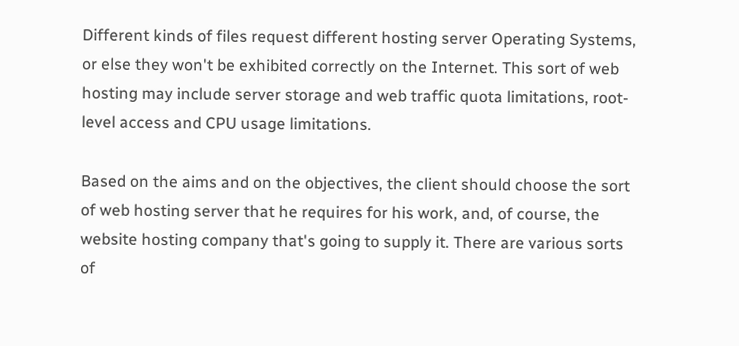Different kinds of files request different hosting server Operating Systems, or else they won't be exhibited correctly on the Internet. This sort of web hosting may include server storage and web traffic quota limitations, root-level access and CPU usage limitations.

Based on the aims and on the objectives, the client should choose the sort of web hosting server that he requires for his work, and, of course, the website hosting company that's going to supply it. There are various sorts of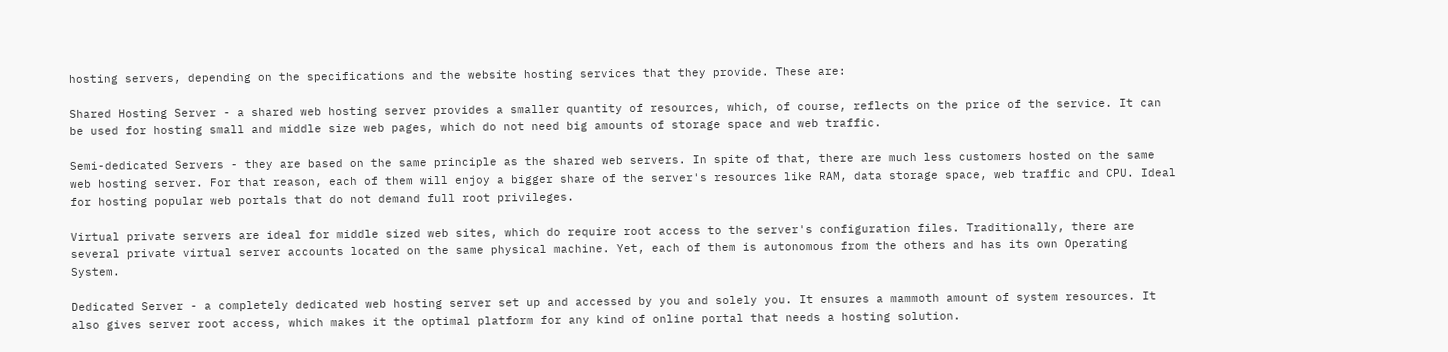hosting servers, depending on the specifications and the website hosting services that they provide. These are:

Shared Hosting Server - a shared web hosting server provides a smaller quantity of resources, which, of course, reflects on the price of the service. It can be used for hosting small and middle size web pages, which do not need big amounts of storage space and web traffic.

Semi-dedicated Servers - they are based on the same principle as the shared web servers. In spite of that, there are much less customers hosted on the same web hosting server. For that reason, each of them will enjoy a bigger share of the server's resources like RAM, data storage space, web traffic and CPU. Ideal for hosting popular web portals that do not demand full root privileges.

Virtual private servers are ideal for middle sized web sites, which do require root access to the server's configuration files. Traditionally, there are several private virtual server accounts located on the same physical machine. Yet, each of them is autonomous from the others and has its own Operating System.

Dedicated Server - a completely dedicated web hosting server set up and accessed by you and solely you. It ensures a mammoth amount of system resources. It also gives server root access, which makes it the optimal platform for any kind of online portal that needs a hosting solution.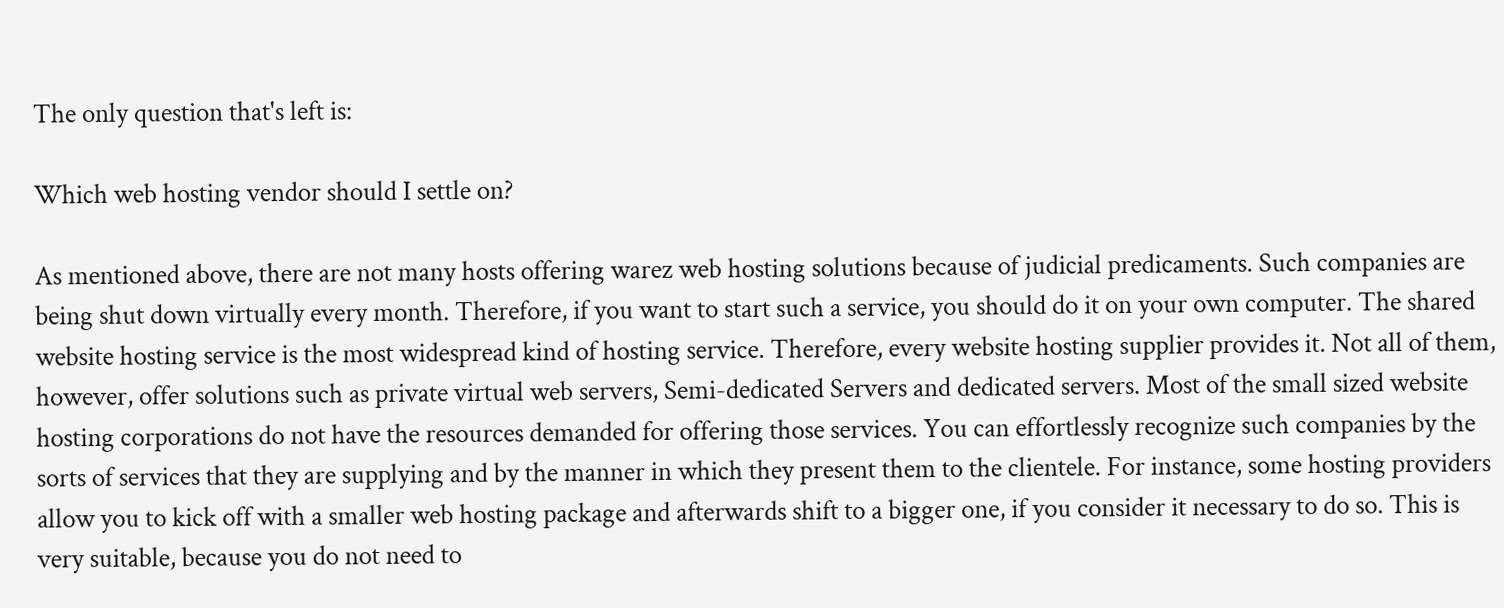The only question that's left is:

Which web hosting vendor should I settle on?

As mentioned above, there are not many hosts offering warez web hosting solutions because of judicial predicaments. Such companies are being shut down virtually every month. Therefore, if you want to start such a service, you should do it on your own computer. The shared website hosting service is the most widespread kind of hosting service. Therefore, every website hosting supplier provides it. Not all of them, however, offer solutions such as private virtual web servers, Semi-dedicated Servers and dedicated servers. Most of the small sized website hosting corporations do not have the resources demanded for offering those services. You can effortlessly recognize such companies by the sorts of services that they are supplying and by the manner in which they present them to the clientele. For instance, some hosting providers allow you to kick off with a smaller web hosting package and afterwards shift to a bigger one, if you consider it necessary to do so. This is very suitable, because you do not need to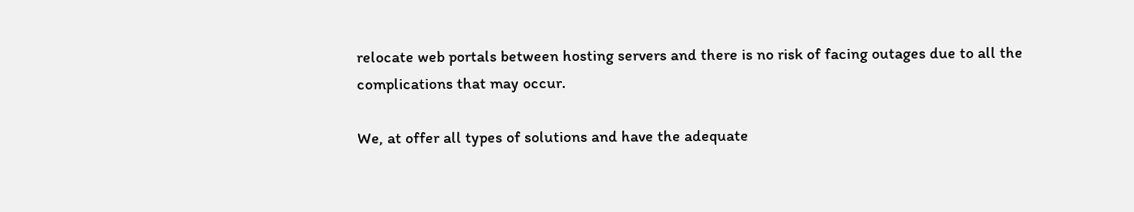relocate web portals between hosting servers and there is no risk of facing outages due to all the complications that may occur.

We, at offer all types of solutions and have the adequate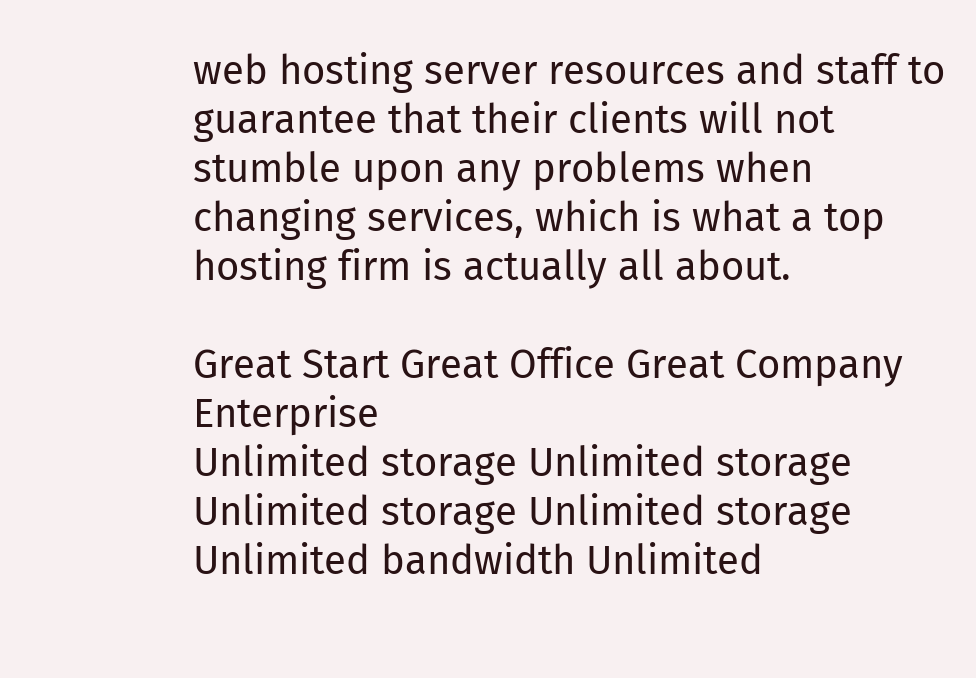web hosting server resources and staff to guarantee that their clients will not stumble upon any problems when changing services, which is what a top hosting firm is actually all about.

Great Start Great Office Great Company Enterprise
Unlimited storage Unlimited storage Unlimited storage Unlimited storage
Unlimited bandwidth Unlimited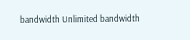bandwidth Unlimited bandwidth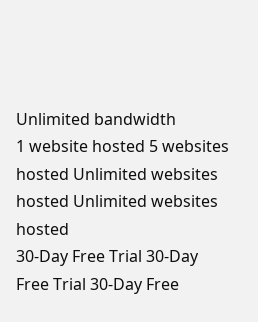Unlimited bandwidth
1 website hosted 5 websites hosted Unlimited websites hosted Unlimited websites hosted
30-Day Free Trial 30-Day Free Trial 30-Day Free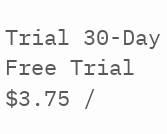Trial 30-Day Free Trial
$3.75 /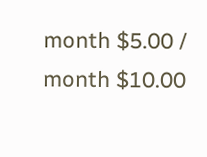month $5.00 / month $10.00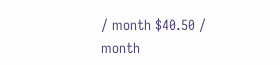/ month $40.50 / month